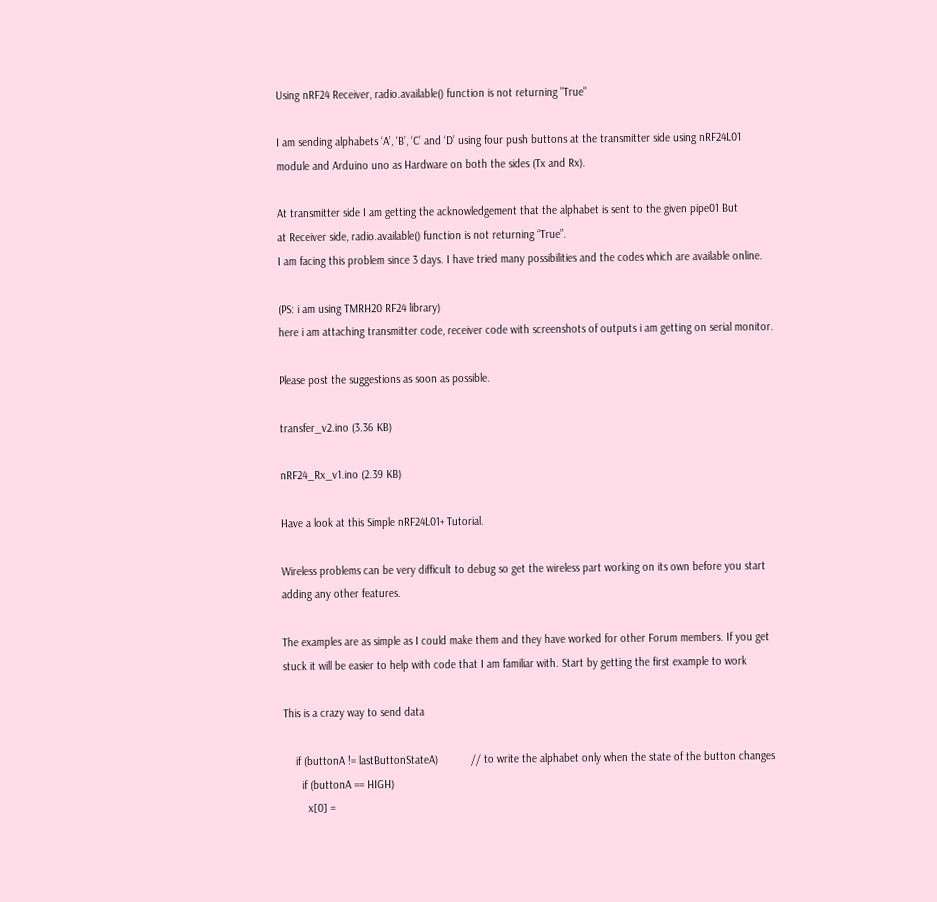Using nRF24 Receiver, radio.available() function is not returning "True"

I am sending alphabets ‘A’, ‘B’, ‘C’ and ‘D’ using four push buttons at the transmitter side using nRF24L01 module and Arduino uno as Hardware on both the sides (Tx and Rx).

At transmitter side I am getting the acknowledgement that the alphabet is sent to the given pipe01 But
at Receiver side, radio.available() function is not returning “True”.
I am facing this problem since 3 days. I have tried many possibilities and the codes which are available online.

(PS: i am using TMRH20 RF24 library)
here i am attaching transmitter code, receiver code with screenshots of outputs i am getting on serial monitor.

Please post the suggestions as soon as possible.

transfer_v2.ino (3.36 KB)

nRF24_Rx_v1.ino (2.39 KB)

Have a look at this Simple nRF24L01+ Tutorial.

Wireless problems can be very difficult to debug so get the wireless part working on its own before you start adding any other features.

The examples are as simple as I could make them and they have worked for other Forum members. If you get stuck it will be easier to help with code that I am familiar with. Start by getting the first example to work

This is a crazy way to send data

    if (buttonA != lastButtonStateA)           // to write the alphabet only when the state of the button changes
      if (buttonA == HIGH)
        x[0] =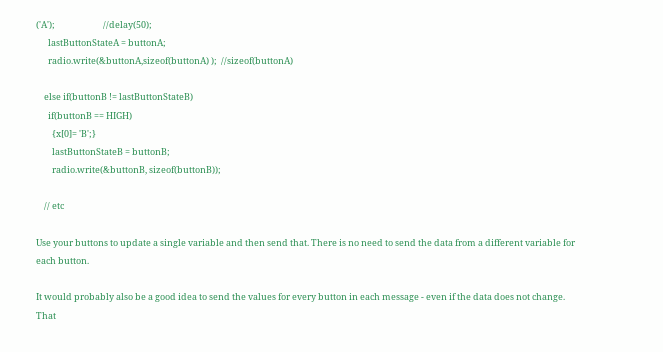('A');                        //delay(50);
      lastButtonStateA = buttonA;
      radio.write(&buttonA,sizeof(buttonA) );  //sizeof(buttonA)

    else if(buttonB != lastButtonStateB)
      if(buttonB == HIGH)
        {x[0]= 'B';}
        lastButtonStateB = buttonB;
        radio.write(&buttonB, sizeof(buttonB));

    // etc

Use your buttons to update a single variable and then send that. There is no need to send the data from a different variable for each button.

It would probably also be a good idea to send the values for every button in each message - even if the data does not change. That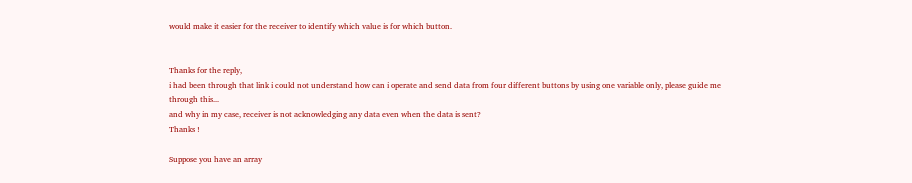would make it easier for the receiver to identify which value is for which button.


Thanks for the reply,
i had been through that link i could not understand how can i operate and send data from four different buttons by using one variable only, please guide me through this...
and why in my case, receiver is not acknowledging any data even when the data is sent?
Thanks !

Suppose you have an array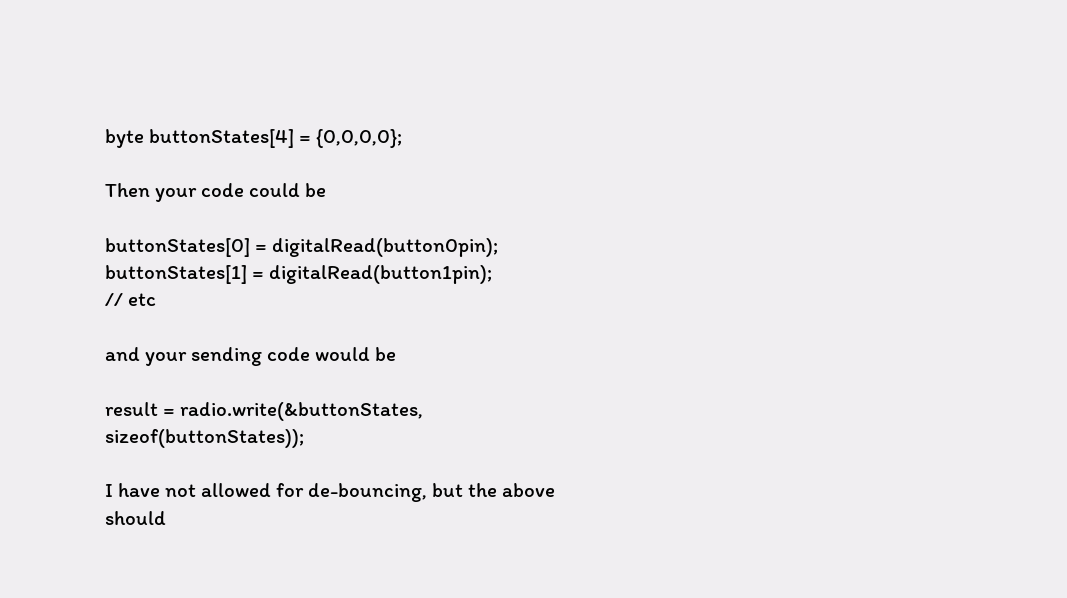byte buttonStates[4] = {0,0,0,0};

Then your code could be

buttonStates[0] = digitalRead(button0pin);
buttonStates[1] = digitalRead(button1pin);
// etc

and your sending code would be

result = radio.write(&buttonStates, sizeof(buttonStates));

I have not allowed for de-bouncing, but the above should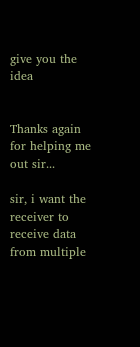give you the idea


Thanks again for helping me out sir...

sir, i want the receiver to receive data from multiple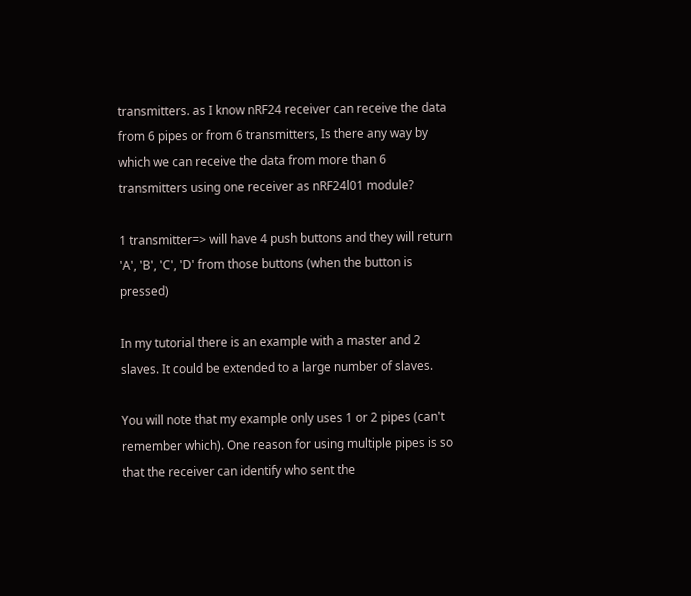transmitters. as I know nRF24 receiver can receive the data from 6 pipes or from 6 transmitters, Is there any way by which we can receive the data from more than 6 transmitters using one receiver as nRF24l01 module?

1 transmitter=> will have 4 push buttons and they will return 'A', 'B', 'C', 'D' from those buttons (when the button is pressed)

In my tutorial there is an example with a master and 2 slaves. It could be extended to a large number of slaves.

You will note that my example only uses 1 or 2 pipes (can't remember which). One reason for using multiple pipes is so that the receiver can identify who sent the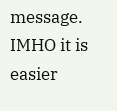message. IMHO it is easier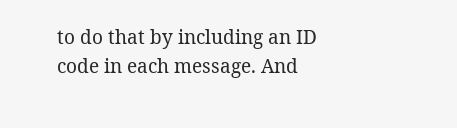to do that by including an ID code in each message. And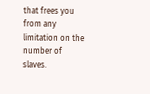that frees you from any limitation on the number of slaves.